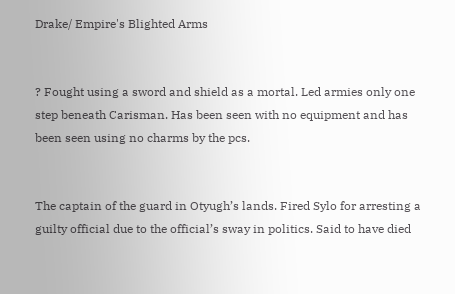Drake/ Empire's Blighted Arms


? Fought using a sword and shield as a mortal. Led armies only one step beneath Carisman. Has been seen with no equipment and has been seen using no charms by the pcs.


The captain of the guard in Otyugh’s lands. Fired Sylo for arresting a guilty official due to the official’s sway in politics. Said to have died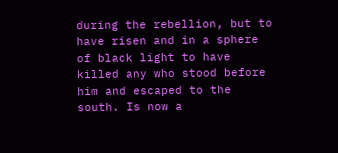during the rebellion, but to have risen and in a sphere of black light to have killed any who stood before him and escaped to the south. Is now a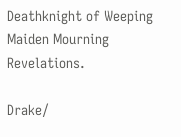Deathknight of Weeping Maiden Mourning Revelations.

Drake/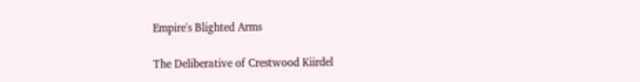Empire's Blighted Arms

The Deliberative of Crestwood Kiirdel